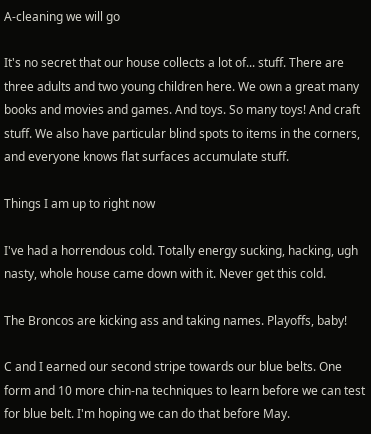A-cleaning we will go

It's no secret that our house collects a lot of... stuff. There are three adults and two young children here. We own a great many books and movies and games. And toys. So many toys! And craft stuff. We also have particular blind spots to items in the corners, and everyone knows flat surfaces accumulate stuff.

Things I am up to right now

I've had a horrendous cold. Totally energy sucking, hacking, ugh nasty, whole house came down with it. Never get this cold.

The Broncos are kicking ass and taking names. Playoffs, baby!

C and I earned our second stripe towards our blue belts. One form and 10 more chin-na techniques to learn before we can test for blue belt. I'm hoping we can do that before May.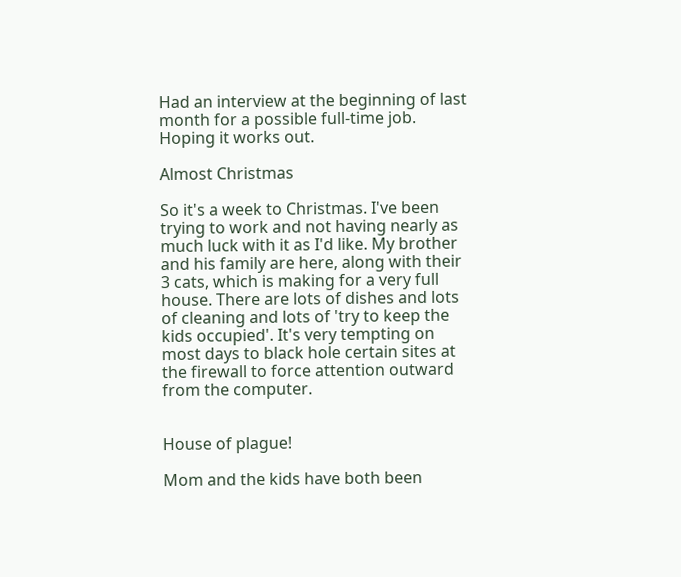Had an interview at the beginning of last month for a possible full-time job. Hoping it works out.

Almost Christmas

So it's a week to Christmas. I've been trying to work and not having nearly as much luck with it as I'd like. My brother and his family are here, along with their 3 cats, which is making for a very full house. There are lots of dishes and lots of cleaning and lots of 'try to keep the kids occupied'. It's very tempting on most days to black hole certain sites at the firewall to force attention outward from the computer.


House of plague!

Mom and the kids have both been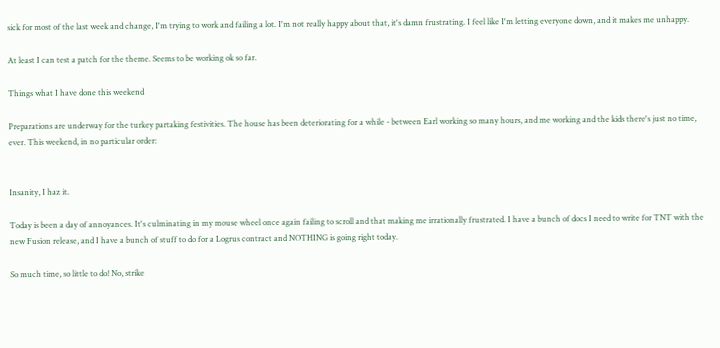sick for most of the last week and change, I'm trying to work and failing a lot. I'm not really happy about that, it's damn frustrating. I feel like I'm letting everyone down, and it makes me unhappy.

At least I can test a patch for the theme. Seems to be working ok so far.

Things what I have done this weekend

Preparations are underway for the turkey partaking festivities. The house has been deteriorating for a while - between Earl working so many hours, and me working and the kids there's just no time, ever. This weekend, in no particular order:


Insanity, I haz it.

Today is been a day of annoyances. It's culminating in my mouse wheel once again failing to scroll and that making me irrationally frustrated. I have a bunch of docs I need to write for TNT with the new Fusion release, and I have a bunch of stuff to do for a Logrus contract and NOTHING is going right today.

So much time, so little to do! No, strike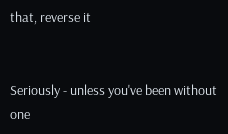that, reverse it


Seriously - unless you've been without one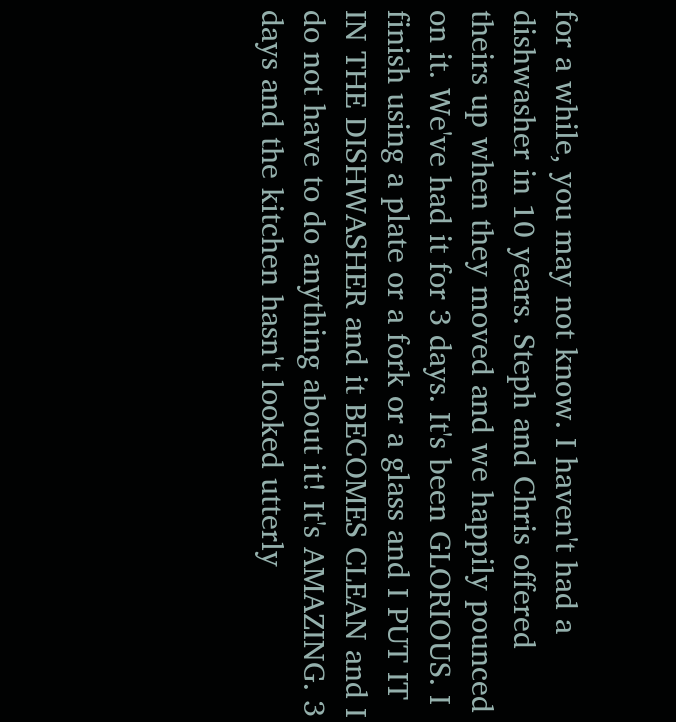for a while, you may not know. I haven't had a dishwasher in 10 years. Steph and Chris offered theirs up when they moved and we happily pounced on it. We've had it for 3 days. It's been GLORIOUS. I finish using a plate or a fork or a glass and I PUT IT IN THE DISHWASHER and it BECOMES CLEAN and I do not have to do anything about it! It's AMAZING. 3 days and the kitchen hasn't looked utterly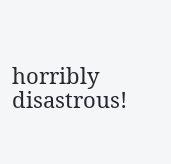horribly disastrous!